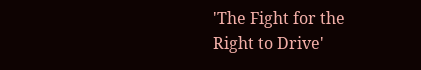'The Fight for the Right to Drive'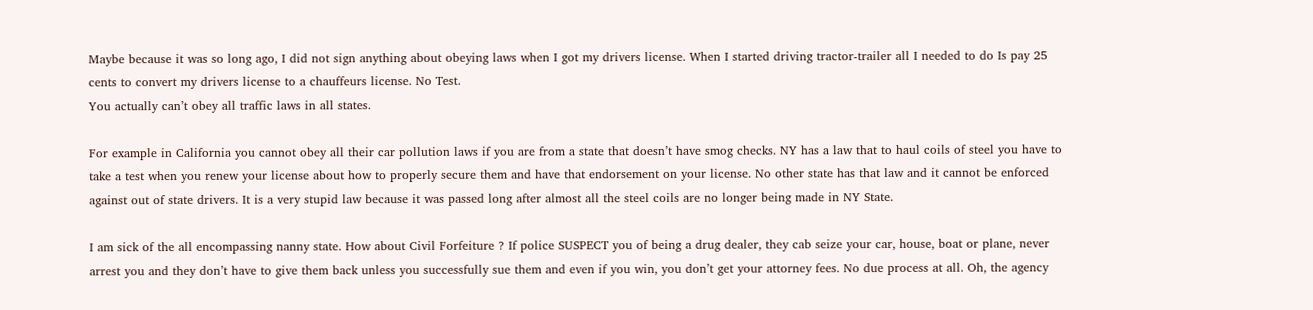Maybe because it was so long ago, I did not sign anything about obeying laws when I got my drivers license. When I started driving tractor-trailer all I needed to do Is pay 25 cents to convert my drivers license to a chauffeurs license. No Test.
You actually can’t obey all traffic laws in all states.

For example in California you cannot obey all their car pollution laws if you are from a state that doesn’t have smog checks. NY has a law that to haul coils of steel you have to take a test when you renew your license about how to properly secure them and have that endorsement on your license. No other state has that law and it cannot be enforced against out of state drivers. It is a very stupid law because it was passed long after almost all the steel coils are no longer being made in NY State.

I am sick of the all encompassing nanny state. How about Civil Forfeiture ? If police SUSPECT you of being a drug dealer, they cab seize your car, house, boat or plane, never arrest you and they don’t have to give them back unless you successfully sue them and even if you win, you don’t get your attorney fees. No due process at all. Oh, the agency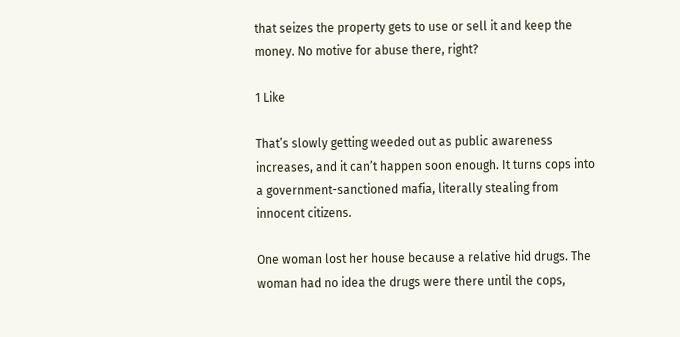that seizes the property gets to use or sell it and keep the money. No motive for abuse there, right?

1 Like

That’s slowly getting weeded out as public awareness increases, and it can’t happen soon enough. It turns cops into a government-sanctioned mafia, literally stealing from innocent citizens.

One woman lost her house because a relative hid drugs. The woman had no idea the drugs were there until the cops,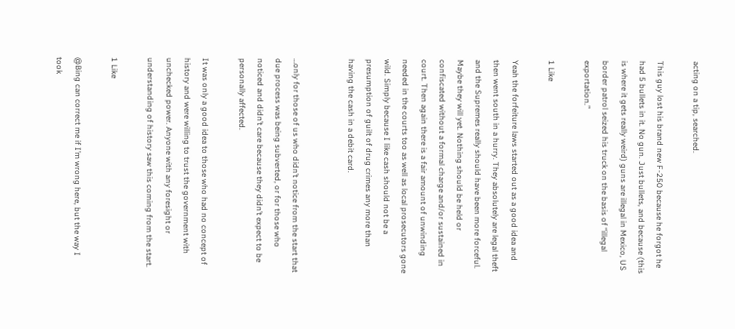acting on a tip, searched.

This guy lost his brand new F-250 because he forgot he had 5 bullets in it. No gun. Just bullets, and because (this is where it gets really weird) guns are illegal in Mexico, US border patrol seized his truck on the basis of “illegal exportation.”

1 Like

Yeah the forfeiture laws started out as a good idea and then went south in a hurry. They absolutely are legal theft and the Supremes really should have been more forceful. Maybe they will yet. Nothing should be held or confiscated without a formal charge and/or sustained in court. Then again there is a fair amount of unwinding needed in the courts too as well as local prosecutors gone wild. Simply because I like cash should not be a presumption of guilt of drug crimes any more than having the cash in a debit card.


…only for those of us who didn’t notice from the start that due process was being subverted, or for those who noticed and didn’t care because they didn’t expect to be personally affected.

It was only a good idea to those who had no concept of history and were willing to trust the government with unchecked power. Anyone with any foresight or understanding of history saw this coming from the start.

1 Like

@Bing can correct me if I’m wrong here, but the way I took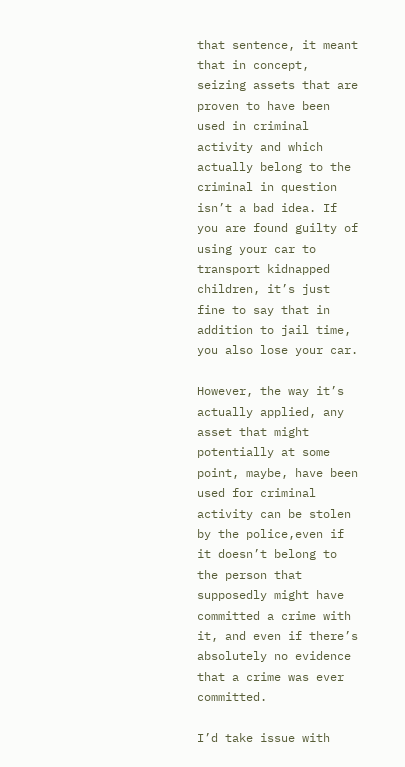that sentence, it meant that in concept, seizing assets that are proven to have been used in criminal activity and which actually belong to the criminal in question isn’t a bad idea. If you are found guilty of using your car to transport kidnapped children, it’s just fine to say that in addition to jail time, you also lose your car.

However, the way it’s actually applied, any asset that might potentially at some point, maybe, have been used for criminal activity can be stolen by the police,even if it doesn’t belong to the person that supposedly might have committed a crime with it, and even if there’s absolutely no evidence that a crime was ever committed.

I’d take issue with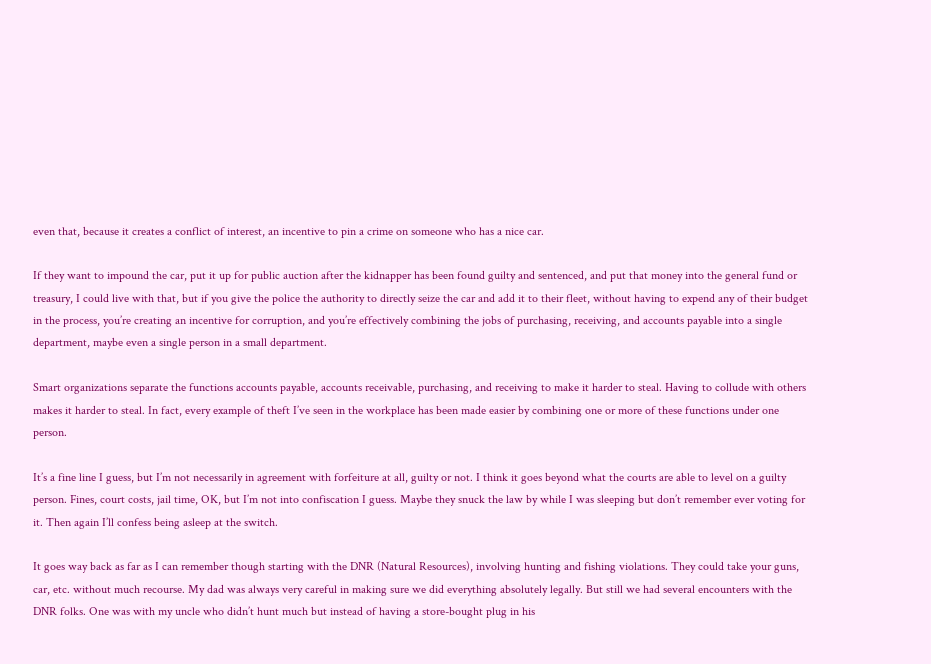even that, because it creates a conflict of interest, an incentive to pin a crime on someone who has a nice car.

If they want to impound the car, put it up for public auction after the kidnapper has been found guilty and sentenced, and put that money into the general fund or treasury, I could live with that, but if you give the police the authority to directly seize the car and add it to their fleet, without having to expend any of their budget in the process, you’re creating an incentive for corruption, and you’re effectively combining the jobs of purchasing, receiving, and accounts payable into a single department, maybe even a single person in a small department.

Smart organizations separate the functions accounts payable, accounts receivable, purchasing, and receiving to make it harder to steal. Having to collude with others makes it harder to steal. In fact, every example of theft I’ve seen in the workplace has been made easier by combining one or more of these functions under one person.

It’s a fine line I guess, but I’m not necessarily in agreement with forfeiture at all, guilty or not. I think it goes beyond what the courts are able to level on a guilty person. Fines, court costs, jail time, OK, but I’m not into confiscation I guess. Maybe they snuck the law by while I was sleeping but don’t remember ever voting for it. Then again I’ll confess being asleep at the switch.

It goes way back as far as I can remember though starting with the DNR (Natural Resources), involving hunting and fishing violations. They could take your guns, car, etc. without much recourse. My dad was always very careful in making sure we did everything absolutely legally. But still we had several encounters with the DNR folks. One was with my uncle who didn’t hunt much but instead of having a store-bought plug in his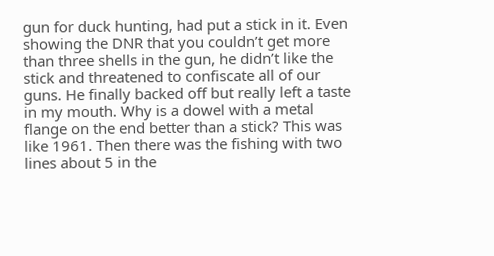gun for duck hunting, had put a stick in it. Even showing the DNR that you couldn’t get more than three shells in the gun, he didn’t like the stick and threatened to confiscate all of our guns. He finally backed off but really left a taste in my mouth. Why is a dowel with a metal flange on the end better than a stick? This was like 1961. Then there was the fishing with two lines about 5 in the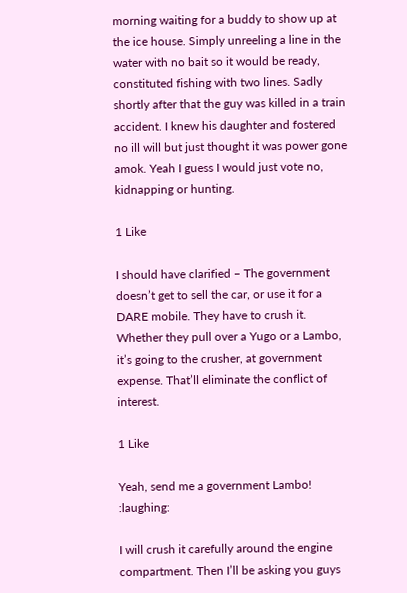morning waiting for a buddy to show up at the ice house. Simply unreeling a line in the water with no bait so it would be ready, constituted fishing with two lines. Sadly shortly after that the guy was killed in a train accident. I knew his daughter and fostered no ill will but just thought it was power gone amok. Yeah I guess I would just vote no, kidnapping or hunting.

1 Like

I should have clarified – The government doesn’t get to sell the car, or use it for a DARE mobile. They have to crush it. Whether they pull over a Yugo or a Lambo, it’s going to the crusher, at government expense. That’ll eliminate the conflict of interest.

1 Like

Yeah, send me a government Lambo! :laughing:

I will crush it carefully around the engine compartment. Then I’ll be asking you guys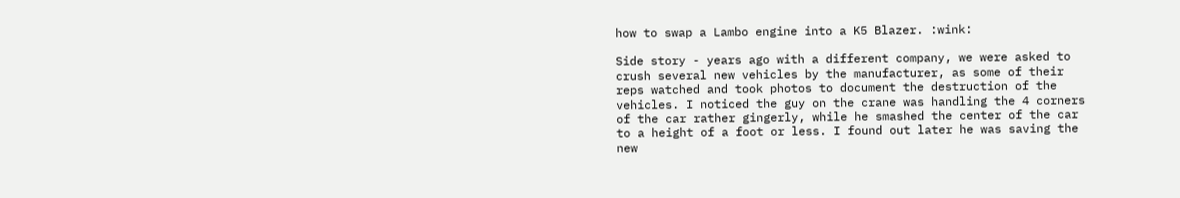how to swap a Lambo engine into a K5 Blazer. :wink:

Side story - years ago with a different company, we were asked to crush several new vehicles by the manufacturer, as some of their reps watched and took photos to document the destruction of the vehicles. I noticed the guy on the crane was handling the 4 corners of the car rather gingerly, while he smashed the center of the car to a height of a foot or less. I found out later he was saving the new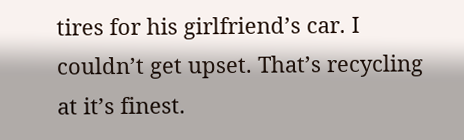tires for his girlfriend’s car. I couldn’t get upset. That’s recycling at it’s finest.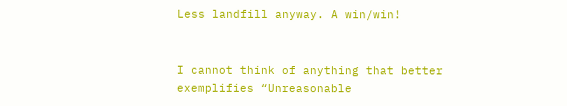Less landfill anyway. A win/win!


I cannot think of anything that better exemplifies “Unreasonable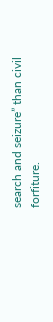search and seizure” than civil forfiture.